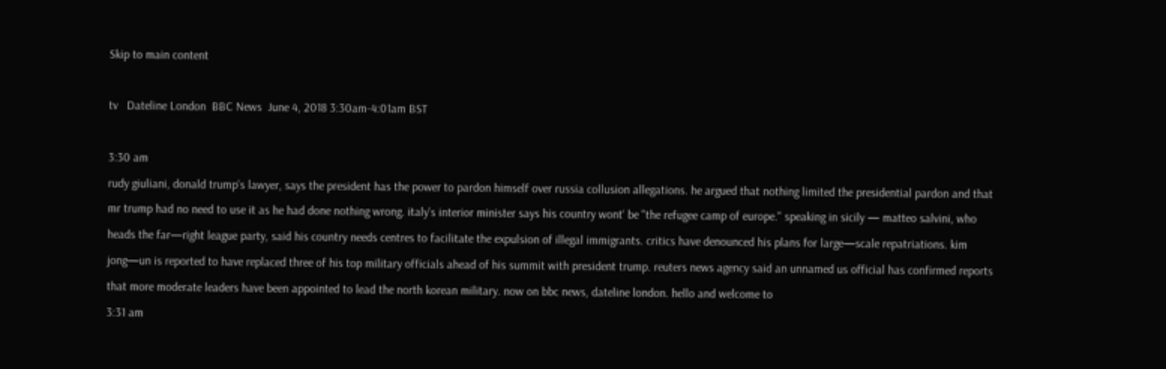Skip to main content

tv   Dateline London  BBC News  June 4, 2018 3:30am-4:01am BST

3:30 am
rudy giuliani, donald trump's lawyer, says the president has the power to pardon himself over russia collusion allegations. he argued that nothing limited the presidential pardon and that mr trump had no need to use it as he had done nothing wrong. italy's interior minister says his country wont‘ be "the refugee camp of europe." speaking in sicily — matteo salvini, who heads the far—right league party, said his country needs centres to facilitate the expulsion of illegal immigrants. critics have denounced his plans for large—scale repatriations. kim jong—un is reported to have replaced three of his top military officials ahead of his summit with president trump. reuters news agency said an unnamed us official has confirmed reports that more moderate leaders have been appointed to lead the north korean military. now on bbc news, dateline london. hello and welcome to
3:31 am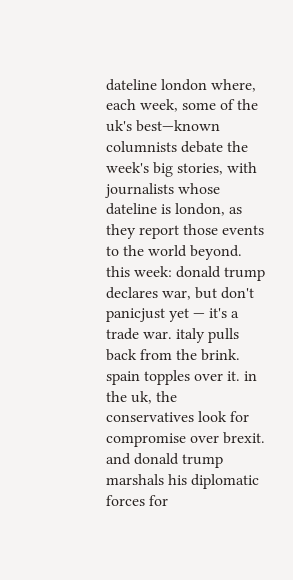dateline london where, each week, some of the uk's best—known columnists debate the week's big stories, with journalists whose dateline is london, as they report those events to the world beyond. this week: donald trump declares war, but don't panicjust yet — it's a trade war. italy pulls back from the brink. spain topples over it. in the uk, the conservatives look for compromise over brexit. and donald trump marshals his diplomatic forces for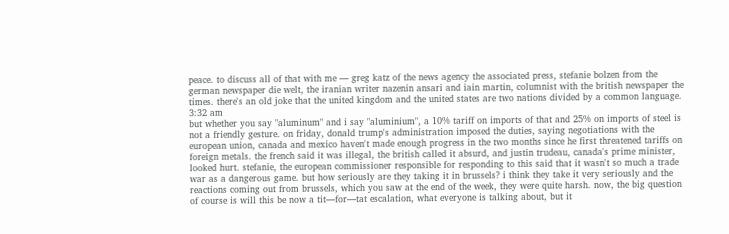peace. to discuss all of that with me — greg katz of the news agency the associated press, stefanie bolzen from the german newspaper die welt, the iranian writer nazenin ansari and iain martin, columnist with the british newspaper the times. there's an old joke that the united kingdom and the united states are two nations divided by a common language.
3:32 am
but whether you say "aluminum" and i say "aluminium", a 10% tariff on imports of that and 25% on imports of steel is not a friendly gesture. on friday, donald trump's administration imposed the duties, saying negotiations with the european union, canada and mexico haven't made enough progress in the two months since he first threatened tariffs on foreign metals. the french said it was illegal, the british called it absurd, and justin trudeau, canada's prime minister, looked hurt. stefanie, the european commissioner responsible for responding to this said that it wasn't so much a trade war as a dangerous game. but how seriously are they taking it in brussels? i think they take it very seriously and the reactions coming out from brussels, which you saw at the end of the week, they were quite harsh. now, the big question of course is will this be now a tit—for—tat escalation, what everyone is talking about, but it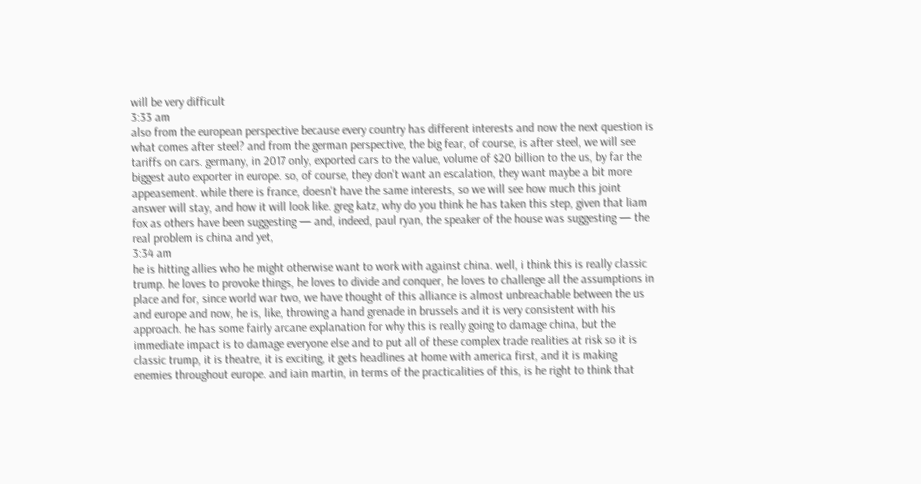will be very difficult
3:33 am
also from the european perspective because every country has different interests and now the next question is what comes after steel? and from the german perspective, the big fear, of course, is after steel, we will see tariffs on cars. germany, in 2017 only, exported cars to the value, volume of $20 billion to the us, by far the biggest auto exporter in europe. so, of course, they don't want an escalation, they want maybe a bit more appeasement. while there is france, doesn't have the same interests, so we will see how much this joint answer will stay, and how it will look like. greg katz, why do you think he has taken this step, given that liam fox as others have been suggesting — and, indeed, paul ryan, the speaker of the house was suggesting — the real problem is china and yet,
3:34 am
he is hitting allies who he might otherwise want to work with against china. well, i think this is really classic trump. he loves to provoke things, he loves to divide and conquer, he loves to challenge all the assumptions in place and for, since world war two, we have thought of this alliance is almost unbreachable between the us and europe and now, he is, like, throwing a hand grenade in brussels and it is very consistent with his approach. he has some fairly arcane explanation for why this is really going to damage china, but the immediate impact is to damage everyone else and to put all of these complex trade realities at risk so it is classic trump, it is theatre, it is exciting, it gets headlines at home with america first, and it is making enemies throughout europe. and iain martin, in terms of the practicalities of this, is he right to think that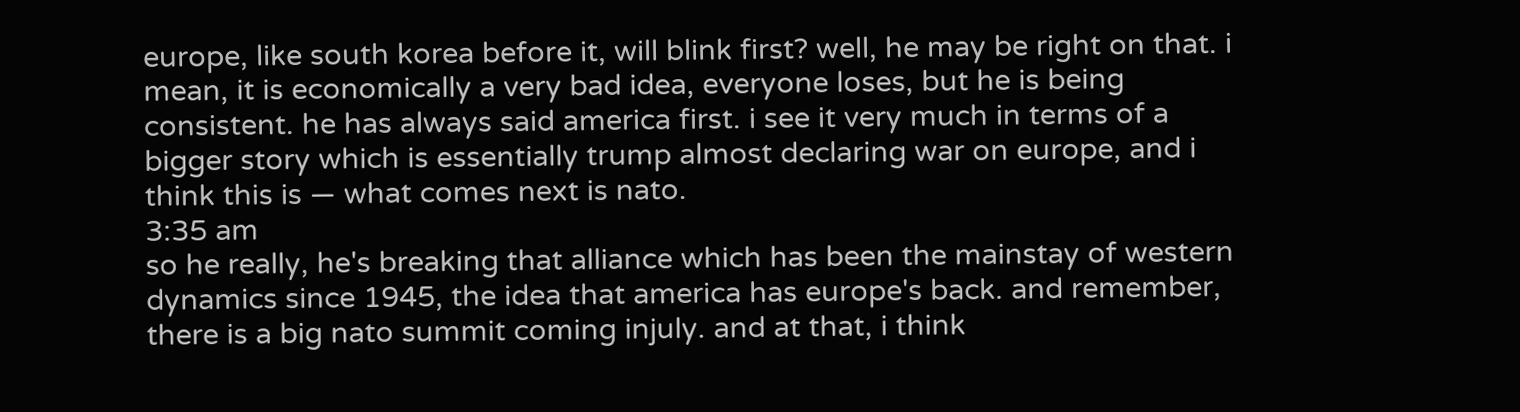europe, like south korea before it, will blink first? well, he may be right on that. i mean, it is economically a very bad idea, everyone loses, but he is being consistent. he has always said america first. i see it very much in terms of a bigger story which is essentially trump almost declaring war on europe, and i think this is — what comes next is nato.
3:35 am
so he really, he's breaking that alliance which has been the mainstay of western dynamics since 1945, the idea that america has europe's back. and remember, there is a big nato summit coming injuly. and at that, i think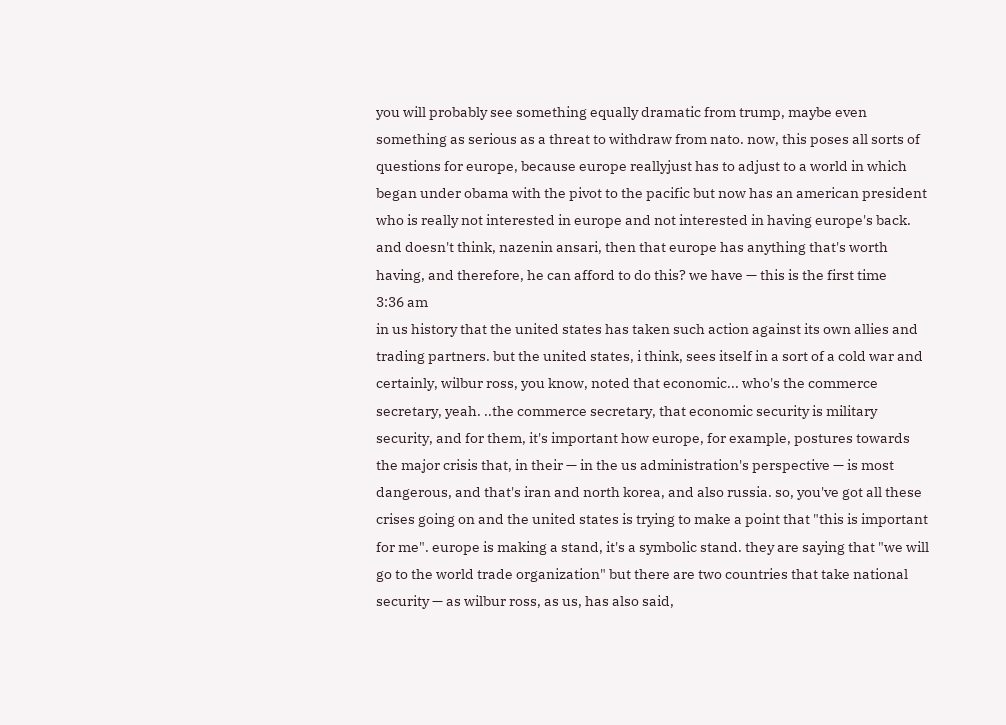you will probably see something equally dramatic from trump, maybe even something as serious as a threat to withdraw from nato. now, this poses all sorts of questions for europe, because europe reallyjust has to adjust to a world in which began under obama with the pivot to the pacific but now has an american president who is really not interested in europe and not interested in having europe's back. and doesn't think, nazenin ansari, then that europe has anything that's worth having, and therefore, he can afford to do this? we have — this is the first time
3:36 am
in us history that the united states has taken such action against its own allies and trading partners. but the united states, i think, sees itself in a sort of a cold war and certainly, wilbur ross, you know, noted that economic... who's the commerce secretary, yeah. ..the commerce secretary, that economic security is military security, and for them, it's important how europe, for example, postures towards the major crisis that, in their — in the us administration's perspective — is most dangerous, and that's iran and north korea, and also russia. so, you've got all these crises going on and the united states is trying to make a point that "this is important for me". europe is making a stand, it's a symbolic stand. they are saying that "we will go to the world trade organization" but there are two countries that take national security — as wilbur ross, as us, has also said,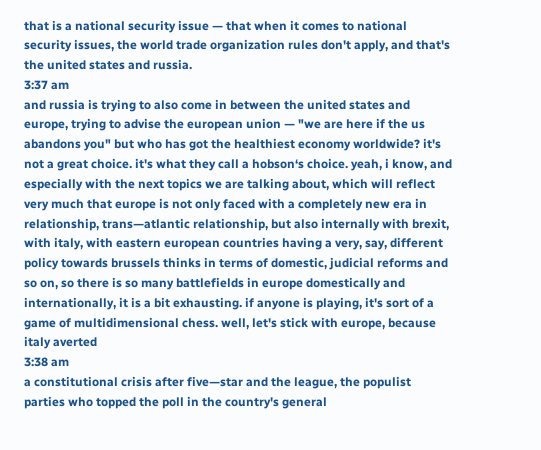that is a national security issue — that when it comes to national security issues, the world trade organization rules don't apply, and that's the united states and russia.
3:37 am
and russia is trying to also come in between the united states and europe, trying to advise the european union — "we are here if the us abandons you" but who has got the healthiest economy worldwide? it's not a great choice. it's what they call a hobson‘s choice. yeah, i know, and especially with the next topics we are talking about, which will reflect very much that europe is not only faced with a completely new era in relationship, trans—atlantic relationship, but also internally with brexit, with italy, with eastern european countries having a very, say, different policy towards brussels thinks in terms of domestic, judicial reforms and so on, so there is so many battlefields in europe domestically and internationally, it is a bit exhausting. if anyone is playing, it's sort of a game of multidimensional chess. well, let's stick with europe, because italy averted
3:38 am
a constitutional crisis after five—star and the league, the populist parties who topped the poll in the country's general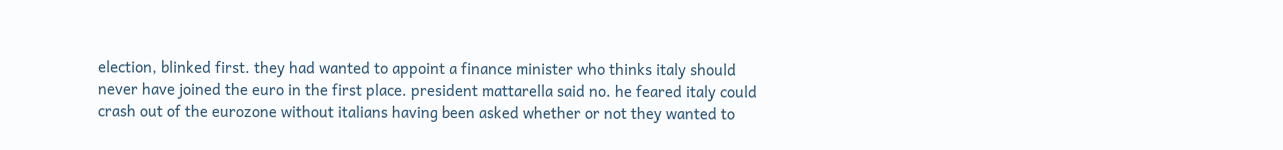election, blinked first. they had wanted to appoint a finance minister who thinks italy should never have joined the euro in the first place. president mattarella said no. he feared italy could crash out of the eurozone without italians having been asked whether or not they wanted to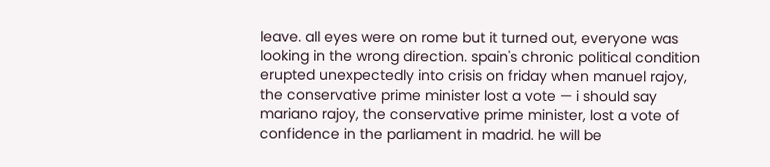leave. all eyes were on rome but it turned out, everyone was looking in the wrong direction. spain's chronic political condition erupted unexpectedly into crisis on friday when manuel rajoy, the conservative prime minister lost a vote — i should say mariano rajoy, the conservative prime minister, lost a vote of confidence in the parliament in madrid. he will be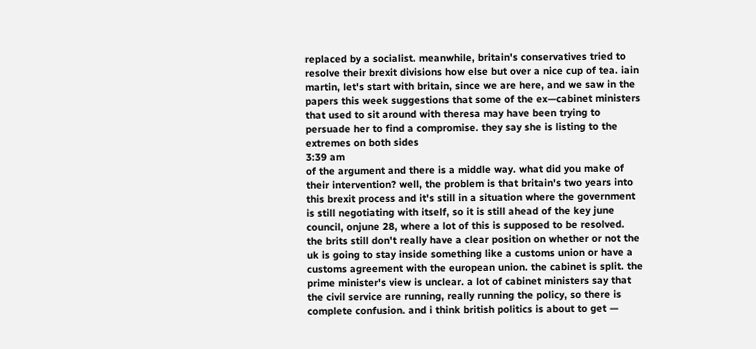replaced by a socialist. meanwhile, britain's conservatives tried to resolve their brexit divisions how else but over a nice cup of tea. iain martin, let's start with britain, since we are here, and we saw in the papers this week suggestions that some of the ex—cabinet ministers that used to sit around with theresa may have been trying to persuade her to find a compromise. they say she is listing to the extremes on both sides
3:39 am
of the argument and there is a middle way. what did you make of their intervention? well, the problem is that britain's two years into this brexit process and it's still in a situation where the government is still negotiating with itself, so it is still ahead of the key june council, onjune 28, where a lot of this is supposed to be resolved. the brits still don't really have a clear position on whether or not the uk is going to stay inside something like a customs union or have a customs agreement with the european union. the cabinet is split. the prime minister's view is unclear. a lot of cabinet ministers say that the civil service are running, really running the policy, so there is complete confusion. and i think british politics is about to get —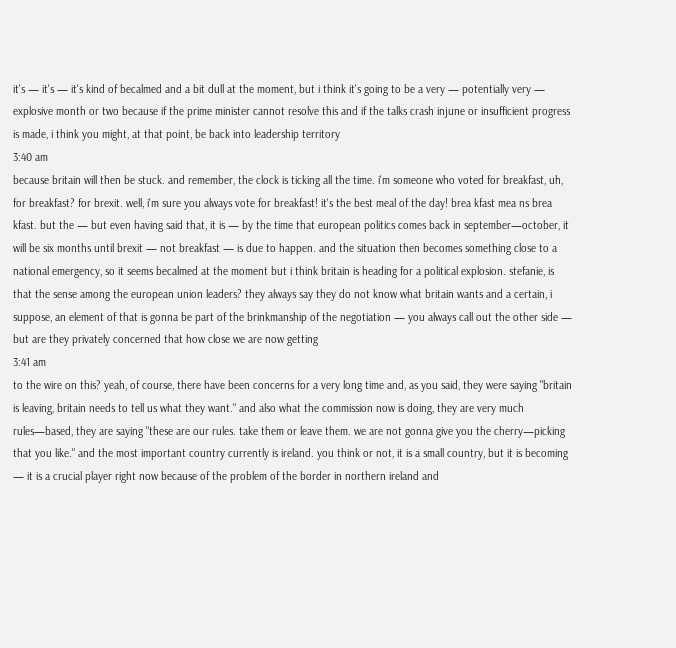it's — it's — it's kind of becalmed and a bit dull at the moment, but i think it's going to be a very — potentially very — explosive month or two because if the prime minister cannot resolve this and if the talks crash injune or insufficient progress is made, i think you might, at that point, be back into leadership territory
3:40 am
because britain will then be stuck. and remember, the clock is ticking all the time. i'm someone who voted for breakfast, uh, for breakfast? for brexit. well, i'm sure you always vote for breakfast! it's the best meal of the day! brea kfast mea ns brea kfast. but the — but even having said that, it is — by the time that european politics comes back in september—october, it will be six months until brexit — not breakfast — is due to happen. and the situation then becomes something close to a national emergency, so it seems becalmed at the moment but i think britain is heading for a political explosion. stefanie, is that the sense among the european union leaders? they always say they do not know what britain wants and a certain, i suppose, an element of that is gonna be part of the brinkmanship of the negotiation — you always call out the other side — but are they privately concerned that how close we are now getting
3:41 am
to the wire on this? yeah, of course, there have been concerns for a very long time and, as you said, they were saying "britain is leaving, britain needs to tell us what they want." and also what the commission now is doing, they are very much rules—based, they are saying "these are our rules. take them or leave them. we are not gonna give you the cherry—picking that you like." and the most important country currently is ireland. you think or not, it is a small country, but it is becoming — it is a crucial player right now because of the problem of the border in northern ireland and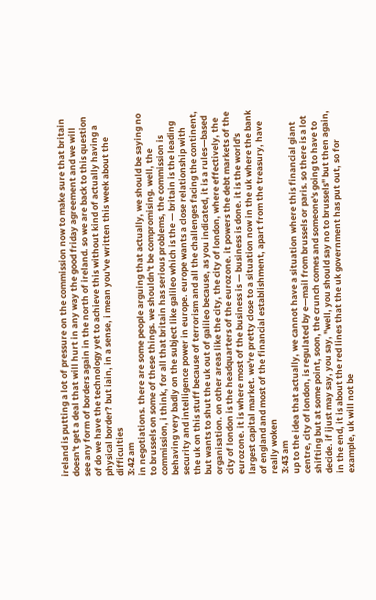ireland is putting a lot of pressure on the commission now to make sure that britain doesn't get a deal that will hurt in any way the good friday agreement and we will see any form of borders again in the north of ireland. so we are back to this question of do we have the technology yet to achieve this without kind of actually having a physical border? but iain, in a sense, i mean you've written this week about the difficulties
3:42 am
in negotiations. there are some people arguing that actually, we should be saying no to brussels on some of these things. we shouldn't be compromising. well, the commission, i think, for all that britain has serious problems, the commission is behaving very badly on the subject like galileo which is the — britain is the leading security and intelligence power in europe. europe wants a close relationship with the uk on this stuff because of terrorism and all the challenges facing the continent, but wants to shut the uk out of galileo because, as you indicated, it is a rules—based organisation. on other areas like the city, the city of london, where effectively, the city of london is the headquarters of the eurozone. it powers the debt markets of the eurozone. it is where most of the business is — business is done. it is the world's largest capital market. we're pretty close to a situation now in the uk where the bank of england and most of the financial establishment, apart from the treasury, have really woken
3:43 am
up to the idea that actually, we cannot have a situation where this financial giant centre, city of london, is regulated by e—mail from brussels or paris. so there is a lot shifting but at some point, soon, the crunch comes and someone's going to have to decide. if ijust may say, you say, "well, you should say no to brussels" but then again, in the end, it is about the red lines that the uk government has put out, so for example, uk will not be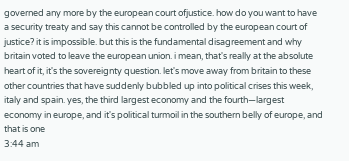governed any more by the european court ofjustice. how do you want to have a security treaty and say this cannot be controlled by the european court of justice? it is impossible. but this is the fundamental disagreement and why britain voted to leave the european union. i mean, that's really at the absolute heart of it, it's the sovereignty question. let's move away from britain to these other countries that have suddenly bubbled up into political crises this week, italy and spain. yes, the third largest economy and the fourth—largest economy in europe, and it's political turmoil in the southern belly of europe, and that is one
3:44 am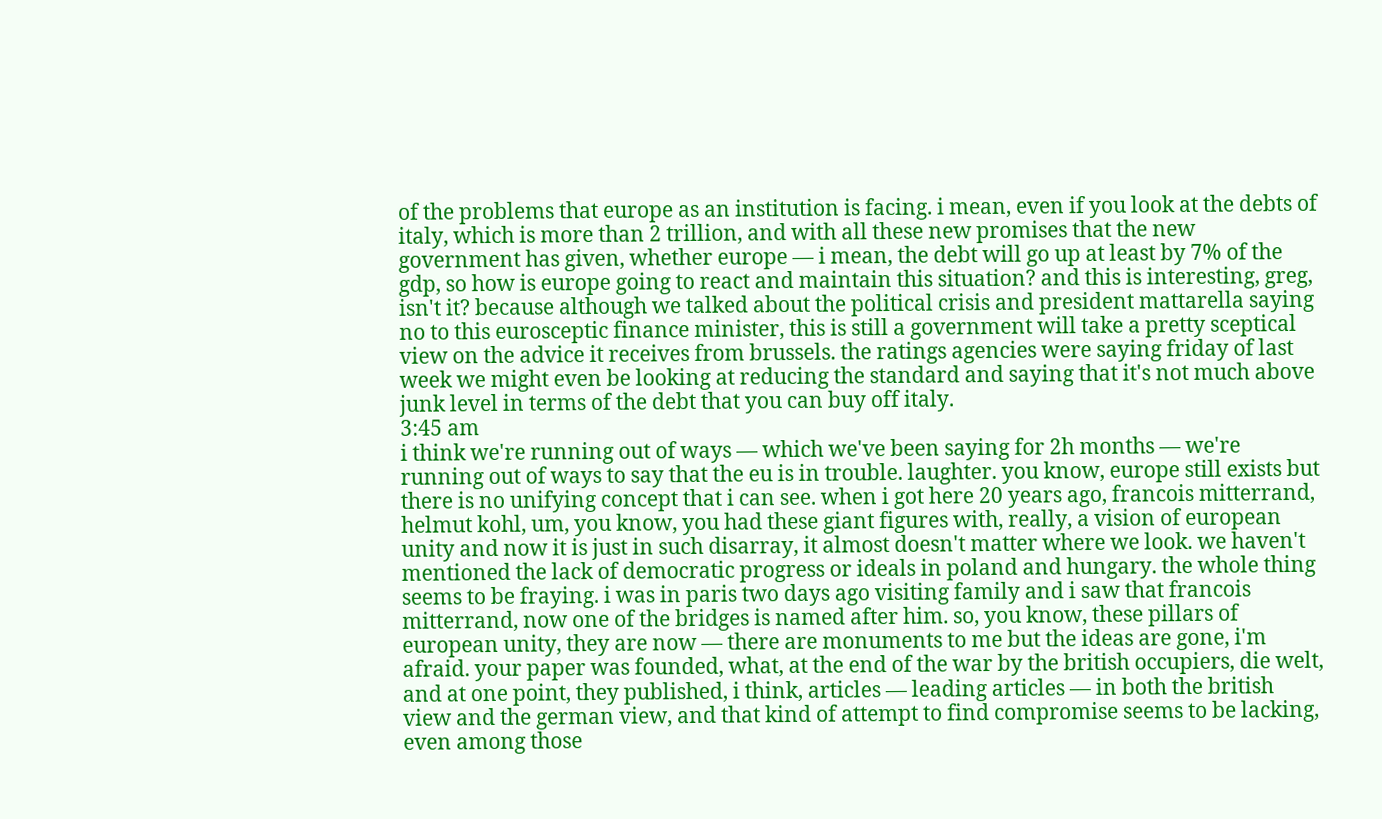of the problems that europe as an institution is facing. i mean, even if you look at the debts of italy, which is more than 2 trillion, and with all these new promises that the new government has given, whether europe — i mean, the debt will go up at least by 7% of the gdp, so how is europe going to react and maintain this situation? and this is interesting, greg, isn't it? because although we talked about the political crisis and president mattarella saying no to this eurosceptic finance minister, this is still a government will take a pretty sceptical view on the advice it receives from brussels. the ratings agencies were saying friday of last week we might even be looking at reducing the standard and saying that it's not much above junk level in terms of the debt that you can buy off italy.
3:45 am
i think we're running out of ways — which we've been saying for 2h months — we're running out of ways to say that the eu is in trouble. laughter. you know, europe still exists but there is no unifying concept that i can see. when i got here 20 years ago, francois mitterrand, helmut kohl, um, you know, you had these giant figures with, really, a vision of european unity and now it is just in such disarray, it almost doesn't matter where we look. we haven't mentioned the lack of democratic progress or ideals in poland and hungary. the whole thing seems to be fraying. i was in paris two days ago visiting family and i saw that francois mitterrand, now one of the bridges is named after him. so, you know, these pillars of european unity, they are now — there are monuments to me but the ideas are gone, i'm afraid. your paper was founded, what, at the end of the war by the british occupiers, die welt, and at one point, they published, i think, articles — leading articles — in both the british view and the german view, and that kind of attempt to find compromise seems to be lacking, even among those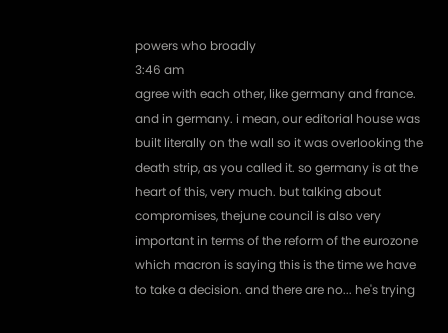powers who broadly
3:46 am
agree with each other, like germany and france. and in germany. i mean, our editorial house was built literally on the wall so it was overlooking the death strip, as you called it. so germany is at the heart of this, very much. but talking about compromises, thejune council is also very important in terms of the reform of the eurozone which macron is saying this is the time we have to take a decision. and there are no... he's trying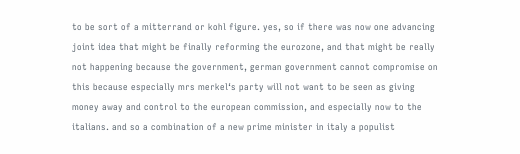to be sort of a mitterrand or kohl figure. yes, so if there was now one advancing joint idea that might be finally reforming the eurozone, and that might be really not happening because the government, german government cannot compromise on this because especially mrs merkel‘s party will not want to be seen as giving money away and control to the european commission, and especially now to the italians. and so a combination of a new prime minister in italy a populist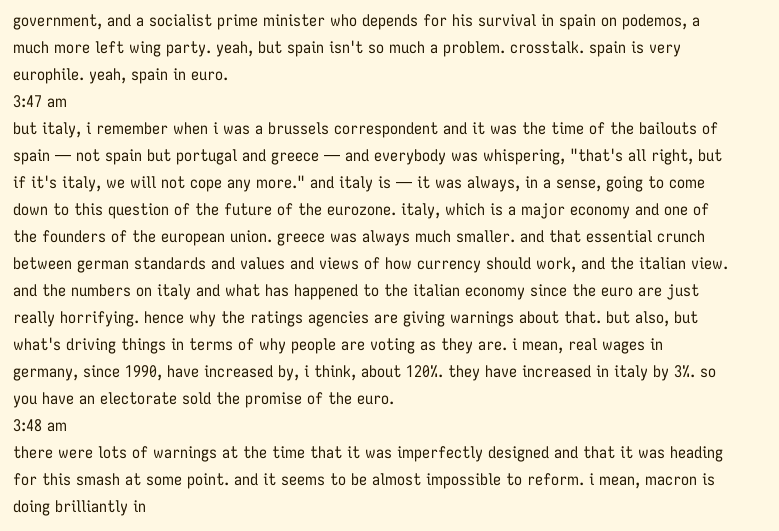government, and a socialist prime minister who depends for his survival in spain on podemos, a much more left wing party. yeah, but spain isn't so much a problem. crosstalk. spain is very europhile. yeah, spain in euro.
3:47 am
but italy, i remember when i was a brussels correspondent and it was the time of the bailouts of spain — not spain but portugal and greece — and everybody was whispering, "that's all right, but if it's italy, we will not cope any more." and italy is — it was always, in a sense, going to come down to this question of the future of the eurozone. italy, which is a major economy and one of the founders of the european union. greece was always much smaller. and that essential crunch between german standards and values and views of how currency should work, and the italian view. and the numbers on italy and what has happened to the italian economy since the euro are just really horrifying. hence why the ratings agencies are giving warnings about that. but also, but what's driving things in terms of why people are voting as they are. i mean, real wages in germany, since 1990, have increased by, i think, about 120%. they have increased in italy by 3%. so you have an electorate sold the promise of the euro.
3:48 am
there were lots of warnings at the time that it was imperfectly designed and that it was heading for this smash at some point. and it seems to be almost impossible to reform. i mean, macron is doing brilliantly in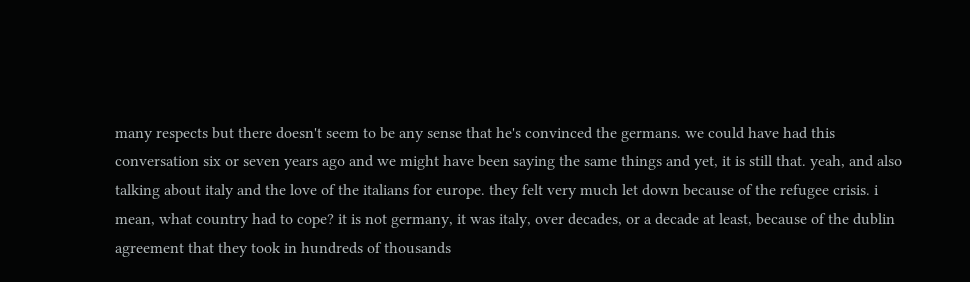many respects but there doesn't seem to be any sense that he's convinced the germans. we could have had this conversation six or seven years ago and we might have been saying the same things and yet, it is still that. yeah, and also talking about italy and the love of the italians for europe. they felt very much let down because of the refugee crisis. i mean, what country had to cope? it is not germany, it was italy, over decades, or a decade at least, because of the dublin agreement that they took in hundreds of thousands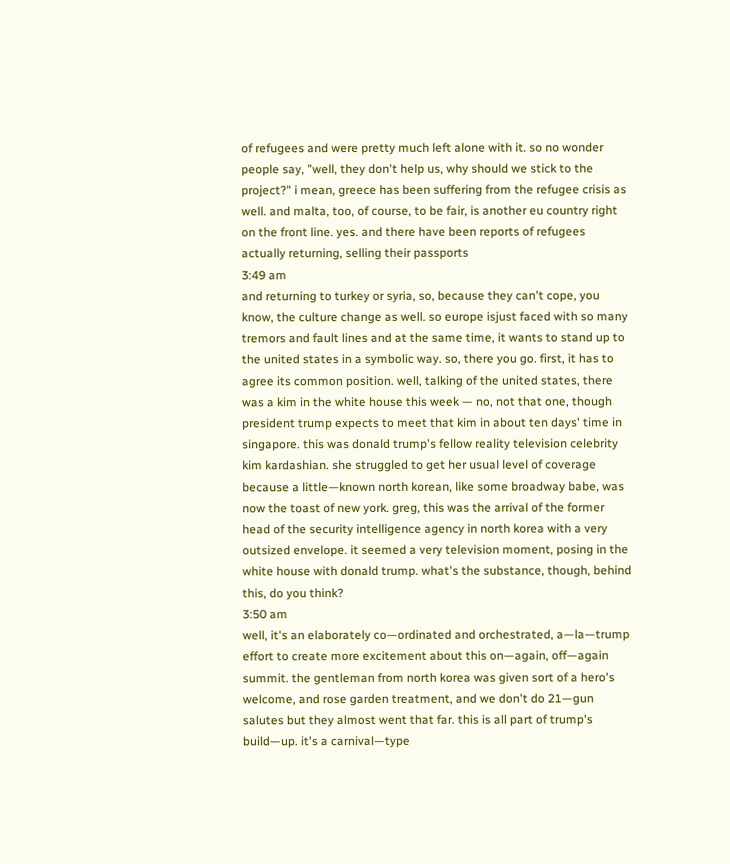of refugees and were pretty much left alone with it. so no wonder people say, "well, they don't help us, why should we stick to the project?" i mean, greece has been suffering from the refugee crisis as well. and malta, too, of course, to be fair, is another eu country right on the front line. yes. and there have been reports of refugees actually returning, selling their passports
3:49 am
and returning to turkey or syria, so, because they can't cope, you know, the culture change as well. so europe isjust faced with so many tremors and fault lines and at the same time, it wants to stand up to the united states in a symbolic way. so, there you go. first, it has to agree its common position. well, talking of the united states, there was a kim in the white house this week — no, not that one, though president trump expects to meet that kim in about ten days' time in singapore. this was donald trump's fellow reality television celebrity kim kardashian. she struggled to get her usual level of coverage because a little—known north korean, like some broadway babe, was now the toast of new york. greg, this was the arrival of the former head of the security intelligence agency in north korea with a very outsized envelope. it seemed a very television moment, posing in the white house with donald trump. what's the substance, though, behind this, do you think?
3:50 am
well, it's an elaborately co—ordinated and orchestrated, a—la—trump effort to create more excitement about this on—again, off—again summit. the gentleman from north korea was given sort of a hero's welcome, and rose garden treatment, and we don't do 21—gun salutes but they almost went that far. this is all part of trump's build—up. it's a carnival—type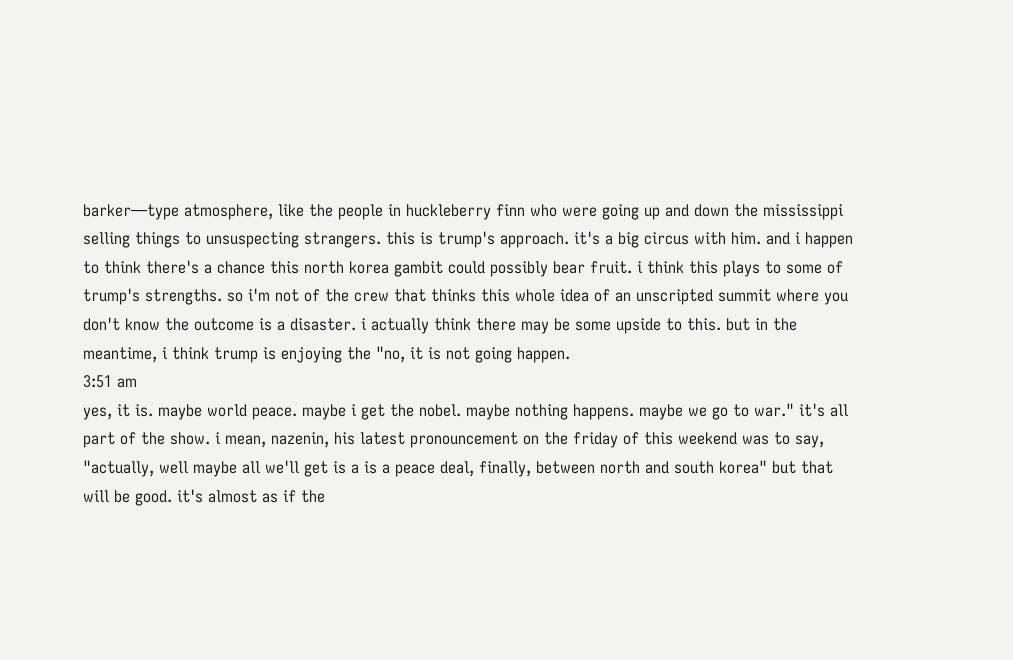barker—type atmosphere, like the people in huckleberry finn who were going up and down the mississippi selling things to unsuspecting strangers. this is trump's approach. it's a big circus with him. and i happen to think there's a chance this north korea gambit could possibly bear fruit. i think this plays to some of trump's strengths. so i'm not of the crew that thinks this whole idea of an unscripted summit where you don't know the outcome is a disaster. i actually think there may be some upside to this. but in the meantime, i think trump is enjoying the "no, it is not going happen.
3:51 am
yes, it is. maybe world peace. maybe i get the nobel. maybe nothing happens. maybe we go to war." it's all part of the show. i mean, nazenin, his latest pronouncement on the friday of this weekend was to say, "actually, well maybe all we'll get is a is a peace deal, finally, between north and south korea" but that will be good. it's almost as if the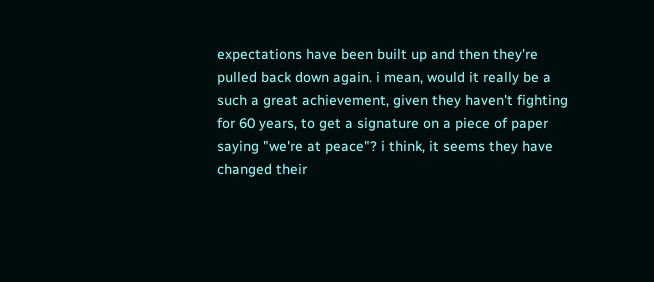expectations have been built up and then they're pulled back down again. i mean, would it really be a such a great achievement, given they haven't fighting for 60 years, to get a signature on a piece of paper saying "we're at peace"? i think, it seems they have changed their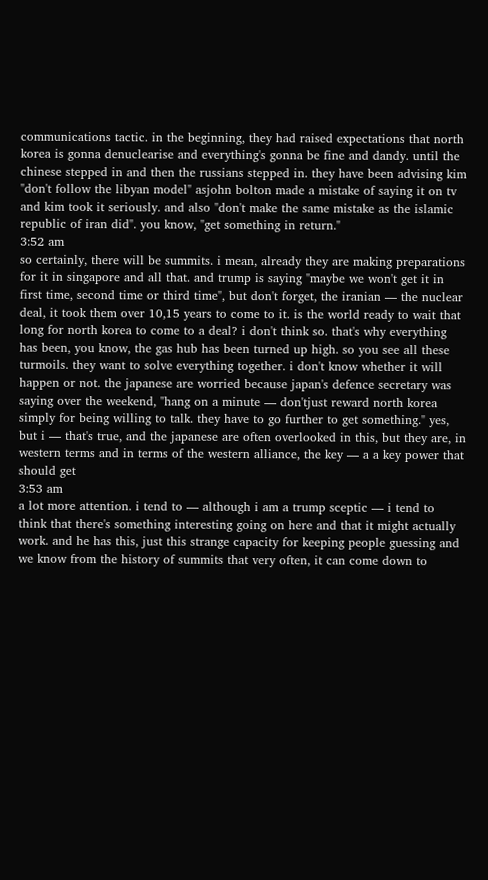communications tactic. in the beginning, they had raised expectations that north korea is gonna denuclearise and everything's gonna be fine and dandy. until the chinese stepped in and then the russians stepped in. they have been advising kim "don't follow the libyan model" asjohn bolton made a mistake of saying it on tv and kim took it seriously. and also "don't make the same mistake as the islamic republic of iran did". you know, "get something in return."
3:52 am
so certainly, there will be summits. i mean, already they are making preparations for it in singapore and all that. and trump is saying "maybe we won't get it in first time, second time or third time", but don't forget, the iranian — the nuclear deal, it took them over 10,15 years to come to it. is the world ready to wait that long for north korea to come to a deal? i don't think so. that's why everything has been, you know, the gas hub has been turned up high. so you see all these turmoils. they want to solve everything together. i don't know whether it will happen or not. the japanese are worried because japan's defence secretary was saying over the weekend, "hang on a minute — don'tjust reward north korea simply for being willing to talk. they have to go further to get something." yes, but i — that's true, and the japanese are often overlooked in this, but they are, in western terms and in terms of the western alliance, the key — a a key power that should get
3:53 am
a lot more attention. i tend to — although i am a trump sceptic — i tend to think that there's something interesting going on here and that it might actually work. and he has this, just this strange capacity for keeping people guessing and we know from the history of summits that very often, it can come down to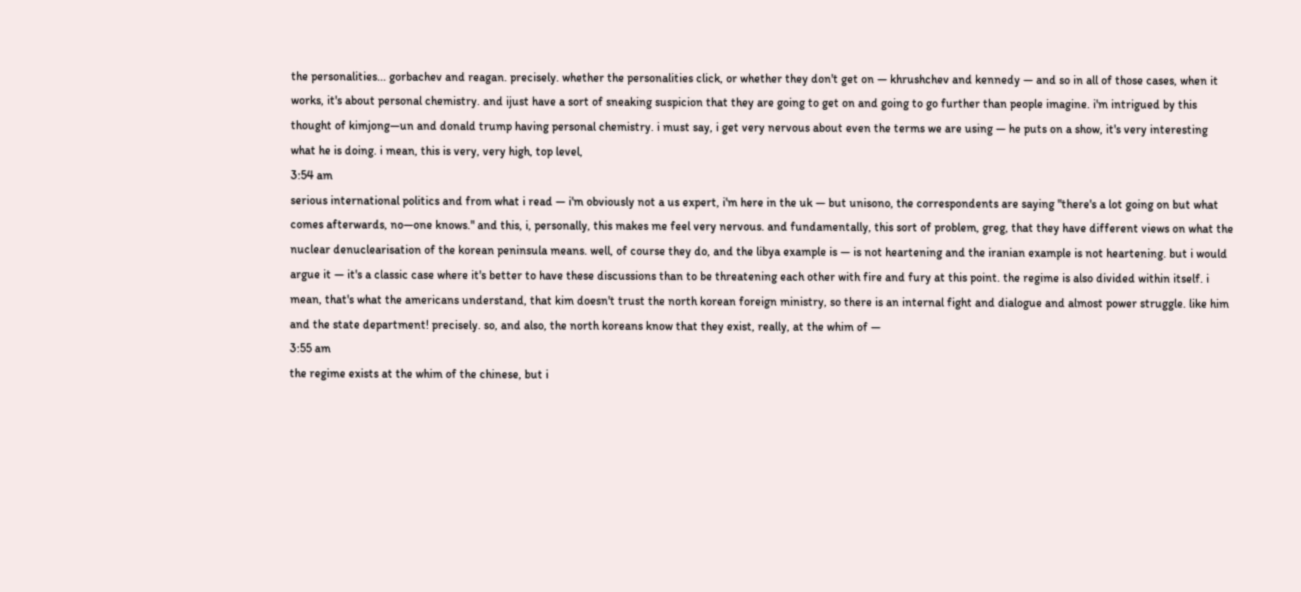the personalities... gorbachev and reagan. precisely. whether the personalities click, or whether they don't get on — khrushchev and kennedy — and so in all of those cases, when it works, it's about personal chemistry. and ijust have a sort of sneaking suspicion that they are going to get on and going to go further than people imagine. i'm intrigued by this thought of kimjong—un and donald trump having personal chemistry. i must say, i get very nervous about even the terms we are using — he puts on a show, it's very interesting what he is doing. i mean, this is very, very high, top level,
3:54 am
serious international politics and from what i read — i'm obviously not a us expert, i'm here in the uk — but unisono, the correspondents are saying "there's a lot going on but what comes afterwards, no—one knows." and this, i, personally, this makes me feel very nervous. and fundamentally, this sort of problem, greg, that they have different views on what the nuclear denuclearisation of the korean peninsula means. well, of course they do, and the libya example is — is not heartening and the iranian example is not heartening. but i would argue it — it's a classic case where it's better to have these discussions than to be threatening each other with fire and fury at this point. the regime is also divided within itself. i mean, that's what the americans understand, that kim doesn't trust the north korean foreign ministry, so there is an internal fight and dialogue and almost power struggle. like him and the state department! precisely. so, and also, the north koreans know that they exist, really, at the whim of —
3:55 am
the regime exists at the whim of the chinese, but i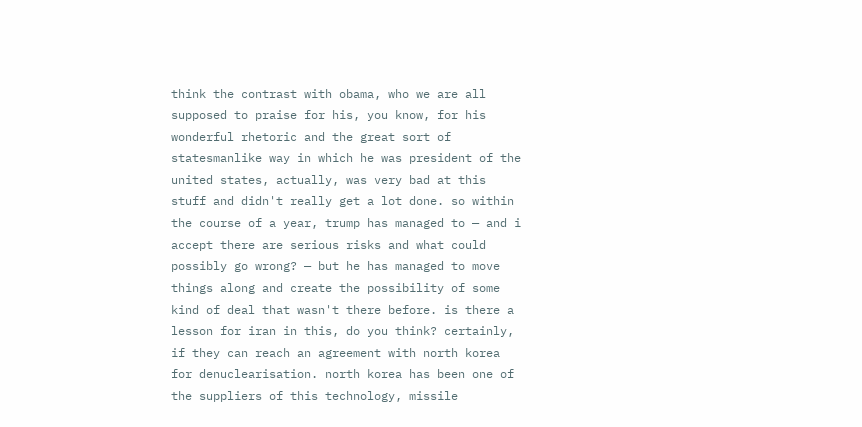think the contrast with obama, who we are all supposed to praise for his, you know, for his wonderful rhetoric and the great sort of statesmanlike way in which he was president of the united states, actually, was very bad at this stuff and didn't really get a lot done. so within the course of a year, trump has managed to — and i accept there are serious risks and what could possibly go wrong? — but he has managed to move things along and create the possibility of some kind of deal that wasn't there before. is there a lesson for iran in this, do you think? certainly, if they can reach an agreement with north korea for denuclearisation. north korea has been one of the suppliers of this technology, missile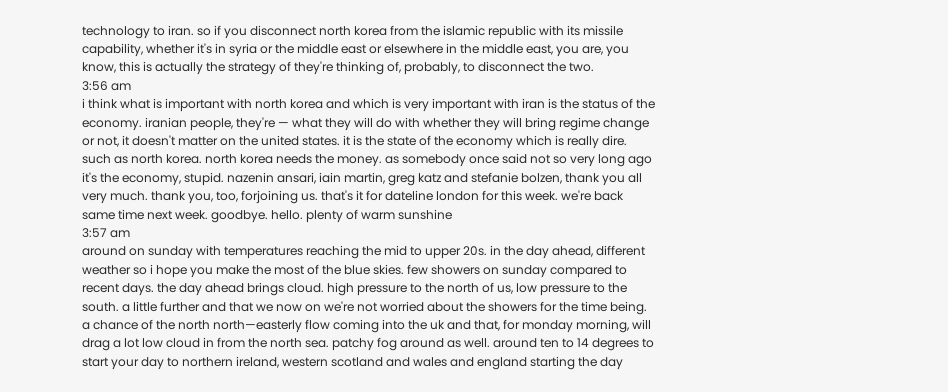technology to iran. so if you disconnect north korea from the islamic republic with its missile capability, whether it's in syria or the middle east or elsewhere in the middle east, you are, you know, this is actually the strategy of they're thinking of, probably, to disconnect the two.
3:56 am
i think what is important with north korea and which is very important with iran is the status of the economy. iranian people, they're — what they will do with whether they will bring regime change or not, it doesn't matter on the united states. it is the state of the economy which is really dire. such as north korea. north korea needs the money. as somebody once said not so very long ago it's the economy, stupid. nazenin ansari, iain martin, greg katz and stefanie bolzen, thank you all very much. thank you, too, forjoining us. that's it for dateline london for this week. we're back same time next week. goodbye. hello. plenty of warm sunshine
3:57 am
around on sunday with temperatures reaching the mid to upper 20s. in the day ahead, different weather so i hope you make the most of the blue skies. few showers on sunday compared to recent days. the day ahead brings cloud. high pressure to the north of us, low pressure to the south. a little further and that we now on we're not worried about the showers for the time being. a chance of the north north—easterly flow coming into the uk and that, for monday morning, will drag a lot low cloud in from the north sea. patchy fog around as well. around ten to 14 degrees to start your day to northern ireland, western scotland and wales and england starting the day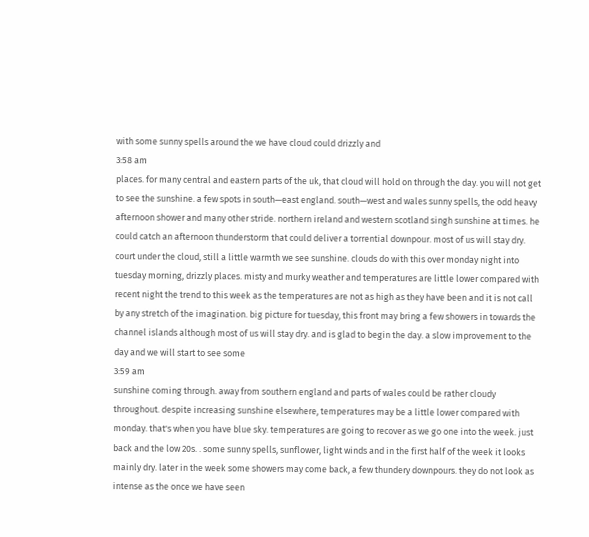with some sunny spells around the we have cloud could drizzly and
3:58 am
places. for many central and eastern parts of the uk, that cloud will hold on through the day. you will not get to see the sunshine. a few spots in south—east england. south—west and wales sunny spells, the odd heavy afternoon shower and many other stride. northern ireland and western scotland singh sunshine at times. he could catch an afternoon thunderstorm that could deliver a torrential downpour. most of us will stay dry. court under the cloud, still a little warmth we see sunshine. clouds do with this over monday night into tuesday morning, drizzly places. misty and murky weather and temperatures are little lower compared with recent night the trend to this week as the temperatures are not as high as they have been and it is not call by any stretch of the imagination. big picture for tuesday, this front may bring a few showers in towards the channel islands although most of us will stay dry. and is glad to begin the day. a slow improvement to the day and we will start to see some
3:59 am
sunshine coming through. away from southern england and parts of wales could be rather cloudy throughout. despite increasing sunshine elsewhere, temperatures may be a little lower compared with monday. that's when you have blue sky. temperatures are going to recover as we go one into the week. just back and the low 20s. . some sunny spells, sunflower, light winds and in the first half of the week it looks mainly dry. later in the week some showers may come back, a few thundery downpours. they do not look as intense as the once we have seen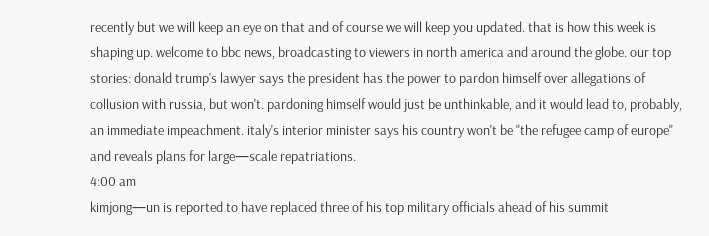recently but we will keep an eye on that and of course we will keep you updated. that is how this week is shaping up. welcome to bbc news, broadcasting to viewers in north america and around the globe. our top stories: donald trump's lawyer says the president has the power to pardon himself over allegations of collusion with russia, but won't. pardoning himself would just be unthinkable, and it would lead to, probably, an immediate impeachment. italy's interior minister says his country won't be "the refugee camp of europe" and reveals plans for large—scale repatriations.
4:00 am
kimjong—un is reported to have replaced three of his top military officials ahead of his summit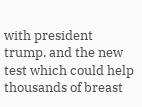with president trump. and the new test which could help thousands of breast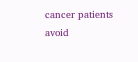cancer patients avoid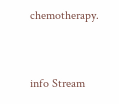chemotherapy.


info Stream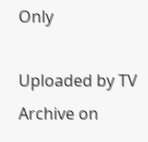Only

Uploaded by TV Archive on